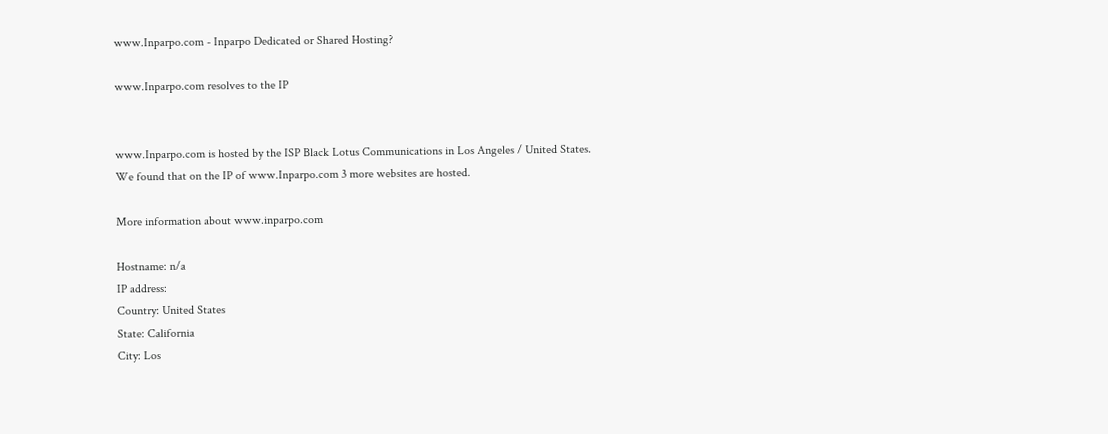www.Inparpo.com - Inparpo Dedicated or Shared Hosting?

www.Inparpo.com resolves to the IP


www.Inparpo.com is hosted by the ISP Black Lotus Communications in Los Angeles / United States.
We found that on the IP of www.Inparpo.com 3 more websites are hosted.

More information about www.inparpo.com

Hostname: n/a
IP address:
Country: United States
State: California
City: Los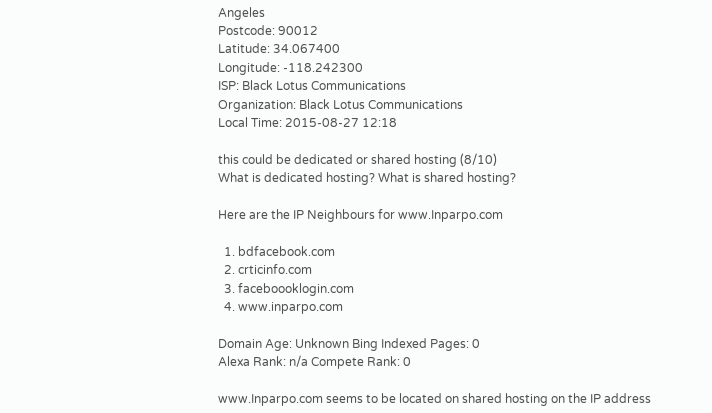Angeles
Postcode: 90012
Latitude: 34.067400
Longitude: -118.242300
ISP: Black Lotus Communications
Organization: Black Lotus Communications
Local Time: 2015-08-27 12:18

this could be dedicated or shared hosting (8/10)
What is dedicated hosting? What is shared hosting?

Here are the IP Neighbours for www.Inparpo.com

  1. bdfacebook.com
  2. crticinfo.com
  3. faceboooklogin.com
  4. www.inparpo.com

Domain Age: Unknown Bing Indexed Pages: 0
Alexa Rank: n/a Compete Rank: 0

www.Inparpo.com seems to be located on shared hosting on the IP address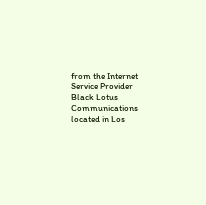from the Internet Service Provider Black Lotus Communications located in Los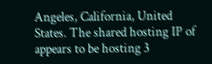Angeles, California, United States. The shared hosting IP of appears to be hosting 3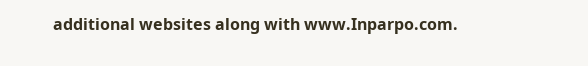additional websites along with www.Inparpo.com.